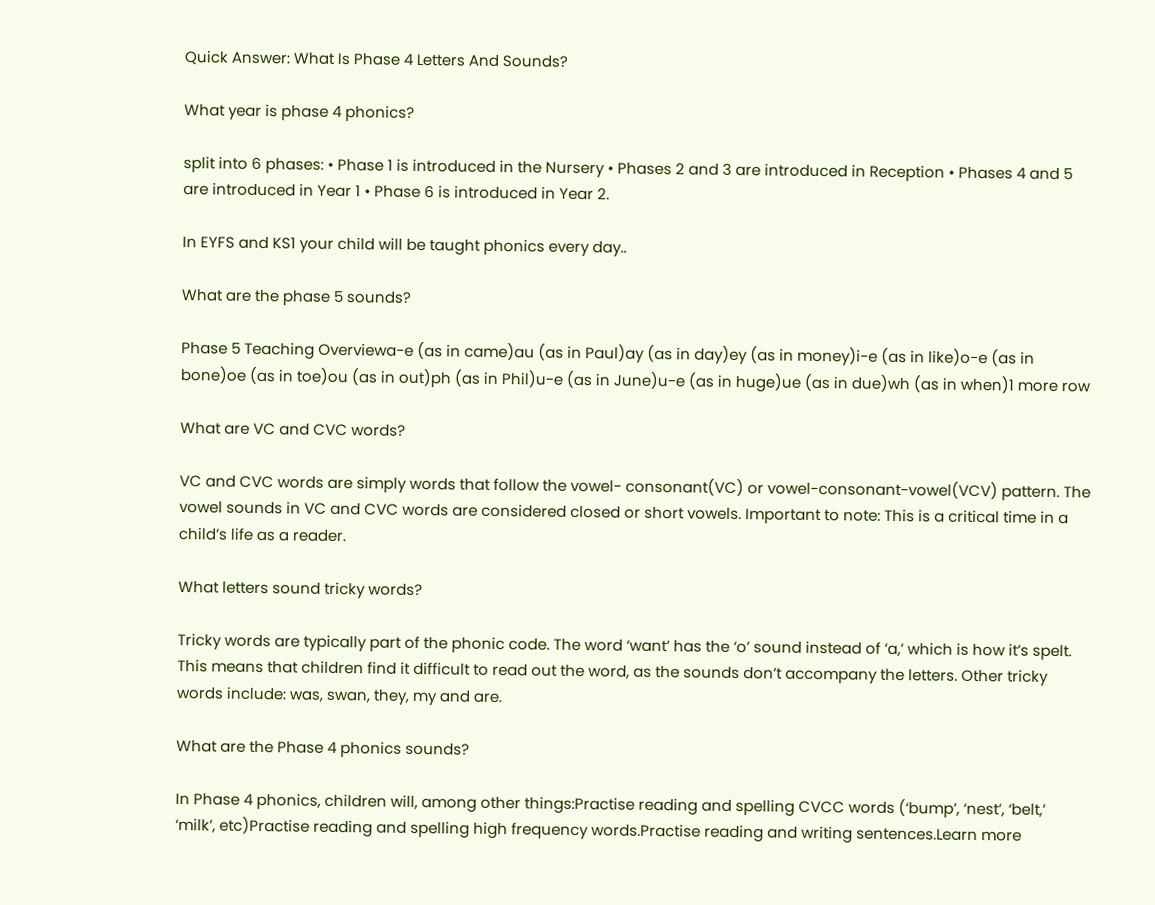Quick Answer: What Is Phase 4 Letters And Sounds?

What year is phase 4 phonics?

split into 6 phases: • Phase 1 is introduced in the Nursery • Phases 2 and 3 are introduced in Reception • Phases 4 and 5 are introduced in Year 1 • Phase 6 is introduced in Year 2.

In EYFS and KS1 your child will be taught phonics every day..

What are the phase 5 sounds?

Phase 5 Teaching Overviewa-e (as in came)au (as in Paul)ay (as in day)ey (as in money)i-e (as in like)o-e (as in bone)oe (as in toe)ou (as in out)ph (as in Phil)u-e (as in June)u-e (as in huge)ue (as in due)wh (as in when)1 more row

What are VC and CVC words?

VC and CVC words are simply words that follow the vowel- consonant(VC) or vowel-consonant-vowel(VCV) pattern. The vowel sounds in VC and CVC words are considered closed or short vowels. Important to note: This is a critical time in a child’s life as a reader.

What letters sound tricky words?

Tricky words are typically part of the phonic code. The word ‘want’ has the ‘o’ sound instead of ‘a,’ which is how it’s spelt. This means that children find it difficult to read out the word, as the sounds don’t accompany the letters. Other tricky words include: was, swan, they, my and are.

What are the Phase 4 phonics sounds?

In Phase 4 phonics, children will, among other things:Practise reading and spelling CVCC words (‘bump’, ‘nest’, ‘belt,’ ‘milk’, etc)Practise reading and spelling high frequency words.Practise reading and writing sentences.Learn more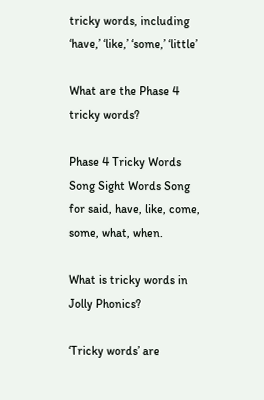tricky words, including ‘have,’ ‘like,’ ‘some,’ ‘little’

What are the Phase 4 tricky words?

Phase 4 Tricky Words Song Sight Words Song for said, have, like, come, some, what, when.

What is tricky words in Jolly Phonics?

‘Tricky words’ are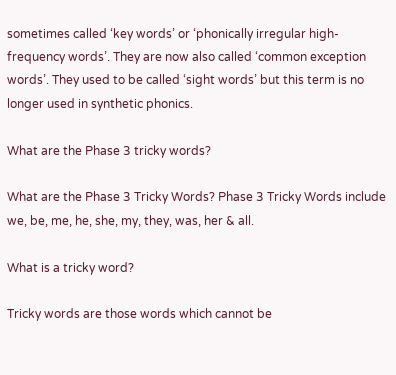sometimes called ‘key words’ or ‘phonically irregular high-frequency words’. They are now also called ‘common exception words’. They used to be called ‘sight words’ but this term is no longer used in synthetic phonics.

What are the Phase 3 tricky words?

What are the Phase 3 Tricky Words? Phase 3 Tricky Words include we, be, me, he, she, my, they, was, her & all.

What is a tricky word?

Tricky words are those words which cannot be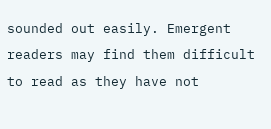sounded out easily. Emergent readers may find them difficult to read as they have not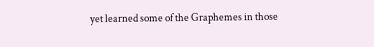yet learned some of the Graphemes in those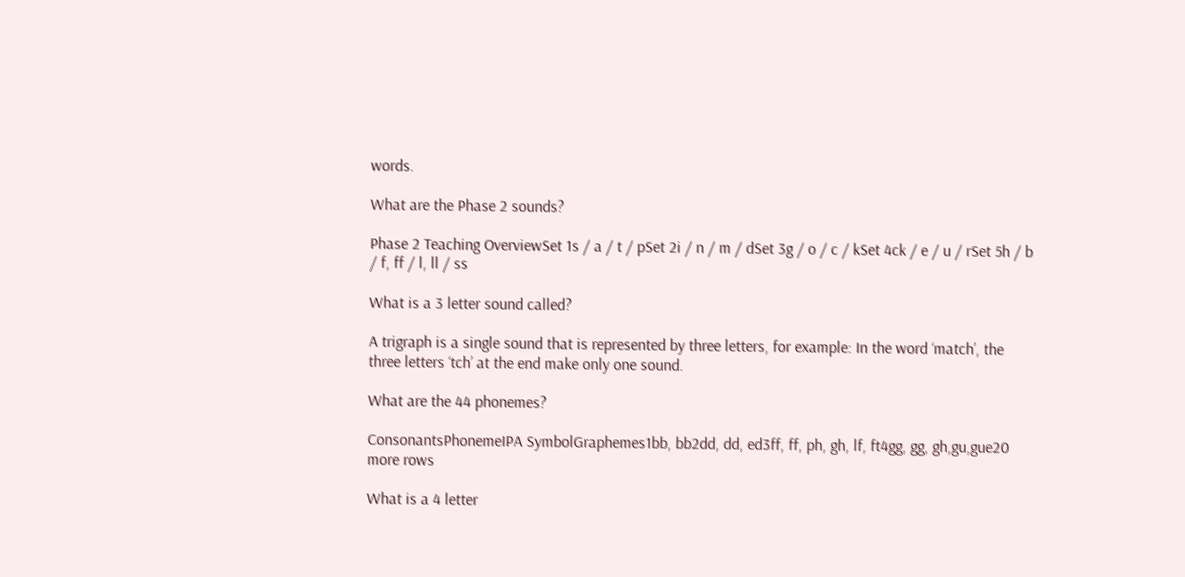words.

What are the Phase 2 sounds?

Phase 2 Teaching OverviewSet 1s / a / t / pSet 2i / n / m / dSet 3g / o / c / kSet 4ck / e / u / rSet 5h / b / f, ff / l, ll / ss

What is a 3 letter sound called?

A trigraph is a single sound that is represented by three letters, for example: In the word ‘match’, the three letters ‘tch’ at the end make only one sound.

What are the 44 phonemes?

ConsonantsPhonemeIPA SymbolGraphemes1bb, bb2dd, dd, ed3ff, ff, ph, gh, lf, ft4gg, gg, gh,gu,gue20 more rows

What is a 4 letter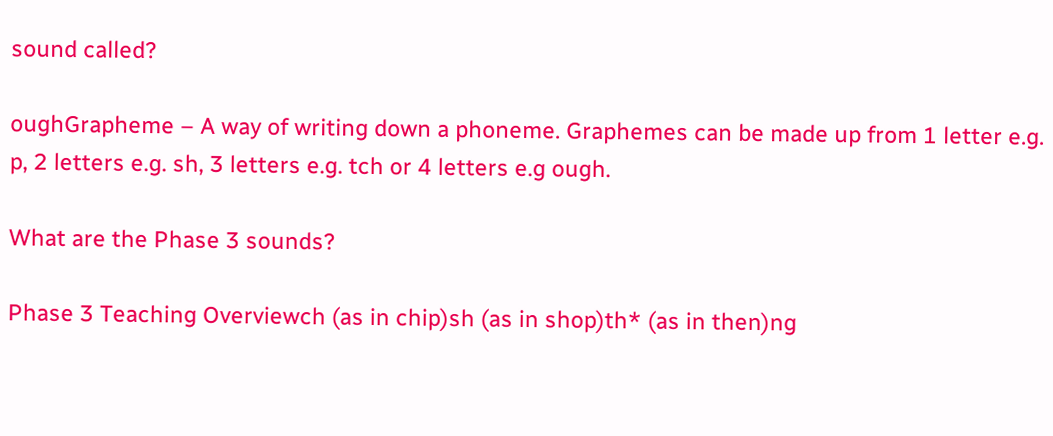sound called?

oughGrapheme – A way of writing down a phoneme. Graphemes can be made up from 1 letter e.g. p, 2 letters e.g. sh, 3 letters e.g. tch or 4 letters e.g ough.

What are the Phase 3 sounds?

Phase 3 Teaching Overviewch (as in chip)sh (as in shop)th* (as in then)ng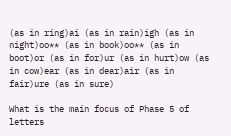(as in ring)ai (as in rain)igh (as in night)oo** (as in book)oo** (as in boot)or (as in for)ur (as in hurt)ow (as in cow)ear (as in dear)air (as in fair)ure (as in sure)

What is the main focus of Phase 5 of letters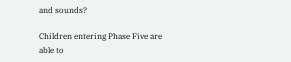and sounds?

Children entering Phase Five are able to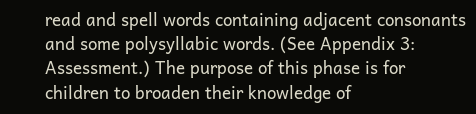read and spell words containing adjacent consonants and some polysyllabic words. (See Appendix 3: Assessment.) The purpose of this phase is for children to broaden their knowledge of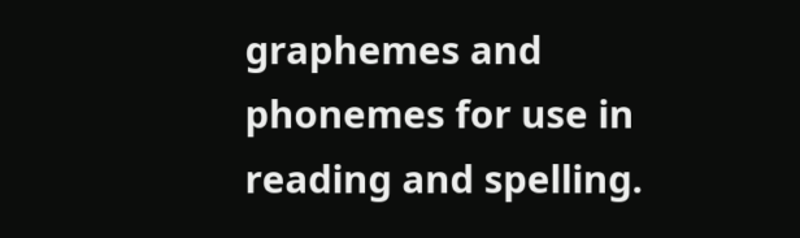graphemes and phonemes for use in reading and spelling.